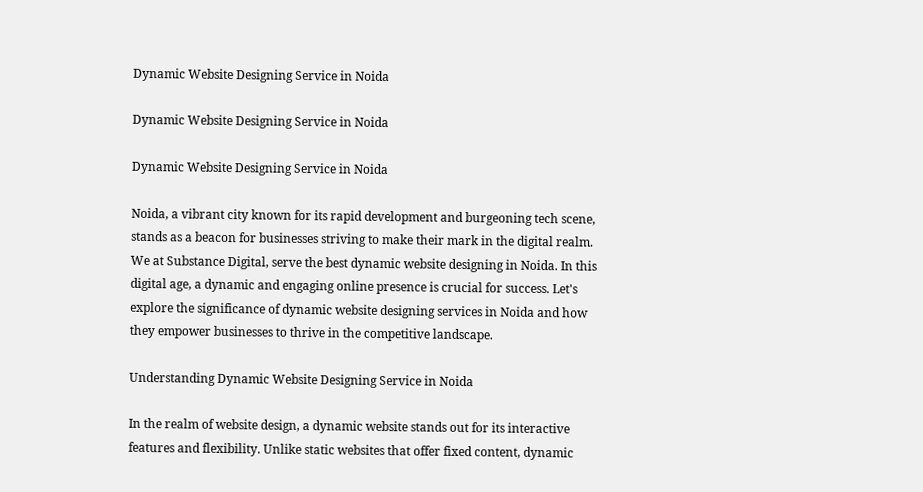Dynamic Website Designing Service in Noida

Dynamic Website Designing Service in Noida

Dynamic Website Designing Service in Noida

Noida, a vibrant city known for its rapid development and burgeoning tech scene, stands as a beacon for businesses striving to make their mark in the digital realm. We at Substance Digital, serve the best dynamic website designing in Noida. In this digital age, a dynamic and engaging online presence is crucial for success. Let's explore the significance of dynamic website designing services in Noida and how they empower businesses to thrive in the competitive landscape.

Understanding Dynamic Website Designing Service in Noida

In the realm of website design, a dynamic website stands out for its interactive features and flexibility. Unlike static websites that offer fixed content, dynamic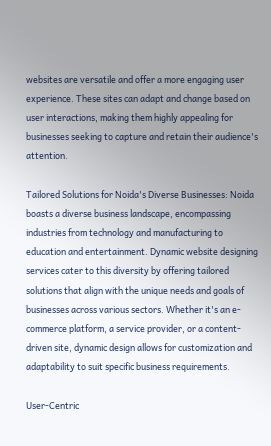websites are versatile and offer a more engaging user experience. These sites can adapt and change based on user interactions, making them highly appealing for businesses seeking to capture and retain their audience's attention.

Tailored Solutions for Noida's Diverse Businesses: Noida boasts a diverse business landscape, encompassing industries from technology and manufacturing to education and entertainment. Dynamic website designing services cater to this diversity by offering tailored solutions that align with the unique needs and goals of businesses across various sectors. Whether it's an e-commerce platform, a service provider, or a content-driven site, dynamic design allows for customization and adaptability to suit specific business requirements.

User-Centric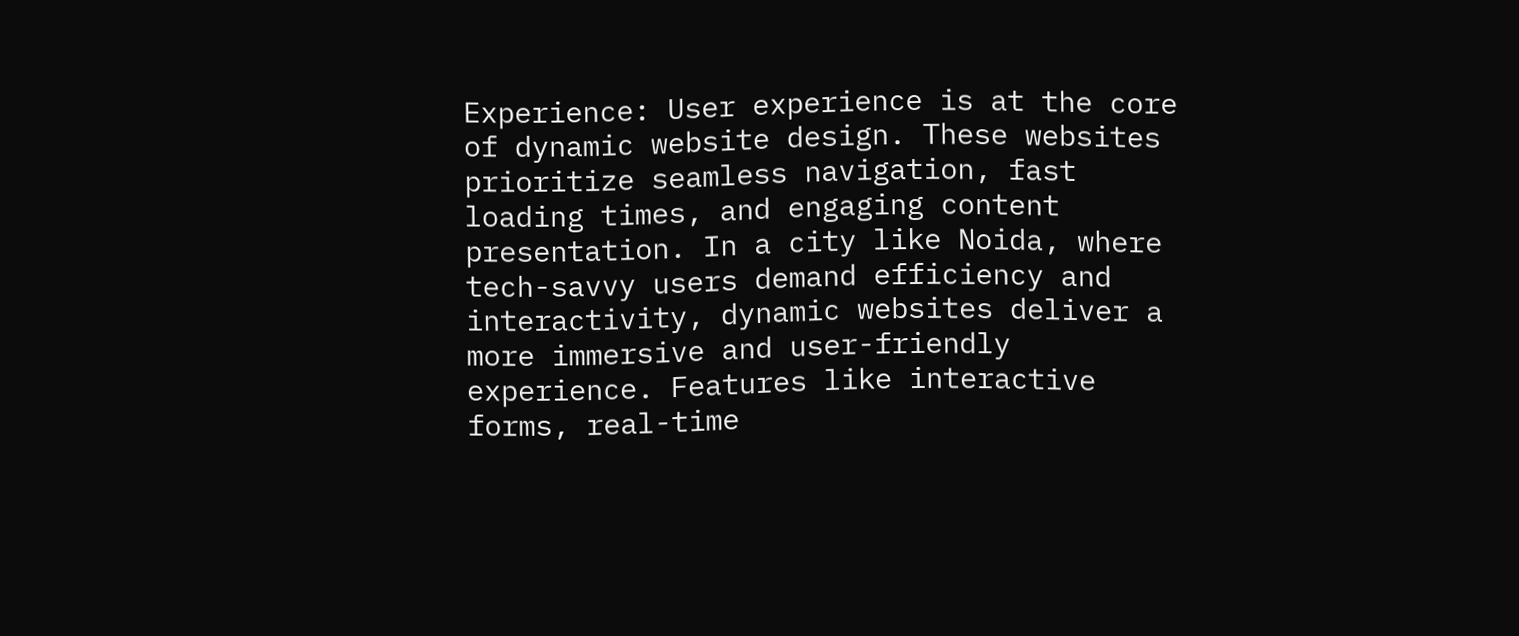Experience: User experience is at the core of dynamic website design. These websites prioritize seamless navigation, fast loading times, and engaging content presentation. In a city like Noida, where tech-savvy users demand efficiency and interactivity, dynamic websites deliver a more immersive and user-friendly experience. Features like interactive forms, real-time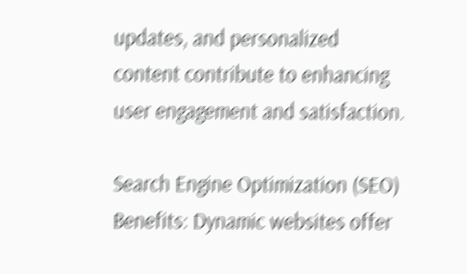updates, and personalized content contribute to enhancing user engagement and satisfaction.

Search Engine Optimization (SEO) Benefits: Dynamic websites offer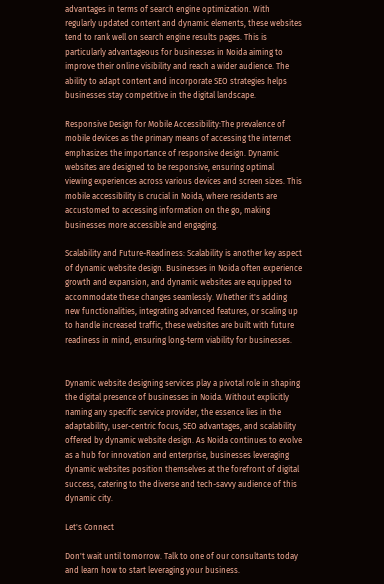advantages in terms of search engine optimization. With regularly updated content and dynamic elements, these websites tend to rank well on search engine results pages. This is particularly advantageous for businesses in Noida aiming to improve their online visibility and reach a wider audience. The ability to adapt content and incorporate SEO strategies helps businesses stay competitive in the digital landscape.

Responsive Design for Mobile Accessibility:The prevalence of mobile devices as the primary means of accessing the internet emphasizes the importance of responsive design. Dynamic websites are designed to be responsive, ensuring optimal viewing experiences across various devices and screen sizes. This mobile accessibility is crucial in Noida, where residents are accustomed to accessing information on the go, making businesses more accessible and engaging.

Scalability and Future-Readiness: Scalability is another key aspect of dynamic website design. Businesses in Noida often experience growth and expansion, and dynamic websites are equipped to accommodate these changes seamlessly. Whether it's adding new functionalities, integrating advanced features, or scaling up to handle increased traffic, these websites are built with future readiness in mind, ensuring long-term viability for businesses.


Dynamic website designing services play a pivotal role in shaping the digital presence of businesses in Noida. Without explicitly naming any specific service provider, the essence lies in the adaptability, user-centric focus, SEO advantages, and scalability offered by dynamic website design. As Noida continues to evolve as a hub for innovation and enterprise, businesses leveraging dynamic websites position themselves at the forefront of digital success, catering to the diverse and tech-savvy audience of this dynamic city.

Let's Connect

Don't wait until tomorrow. Talk to one of our consultants today and learn how to start leveraging your business.